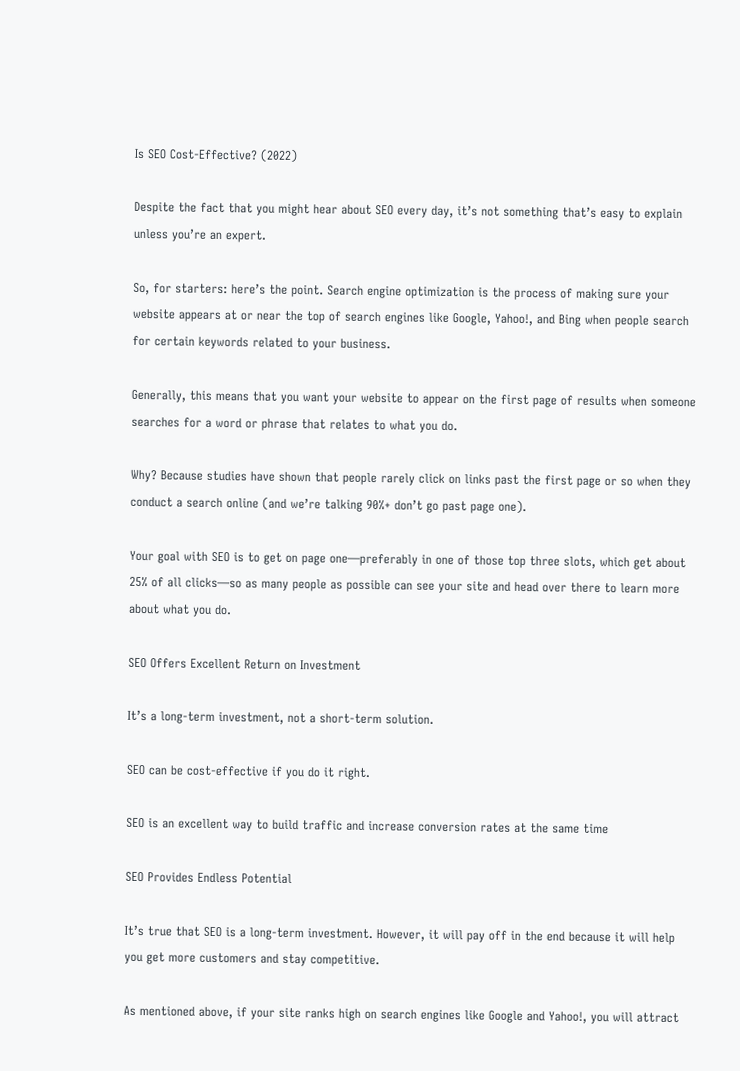Is SEO Cost-Effective? (2022)

Despite the fact that you might hear about SEO every day, it’s not something that’s easy to explain unless you’re an expert.

So, for starters: here’s the point. Search engine optimization is the process of making sure your website appears at or near the top of search engines like Google, Yahoo!, and Bing when people search for certain keywords related to your business.

Generally, this means that you want your website to appear on the first page of results when someone searches for a word or phrase that relates to what you do.

Why? Because studies have shown that people rarely click on links past the first page or so when they conduct a search online (and we’re talking 90%+ don’t go past page one).

Your goal with SEO is to get on page one—preferably in one of those top three slots, which get about 25% of all clicks—so as many people as possible can see your site and head over there to learn more about what you do.

SEO Offers Excellent Return on Investment

It’s a long-term investment, not a short-term solution.

SEO can be cost-effective if you do it right.

SEO is an excellent way to build traffic and increase conversion rates at the same time

SEO Provides Endless Potential

It’s true that SEO is a long-term investment. However, it will pay off in the end because it will help you get more customers and stay competitive.

As mentioned above, if your site ranks high on search engines like Google and Yahoo!, you will attract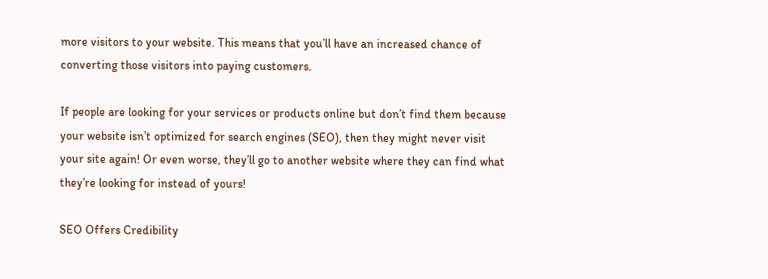more visitors to your website. This means that you’ll have an increased chance of converting those visitors into paying customers.

If people are looking for your services or products online but don’t find them because your website isn’t optimized for search engines (SEO), then they might never visit your site again! Or even worse, they’ll go to another website where they can find what they’re looking for instead of yours!

SEO Offers Credibility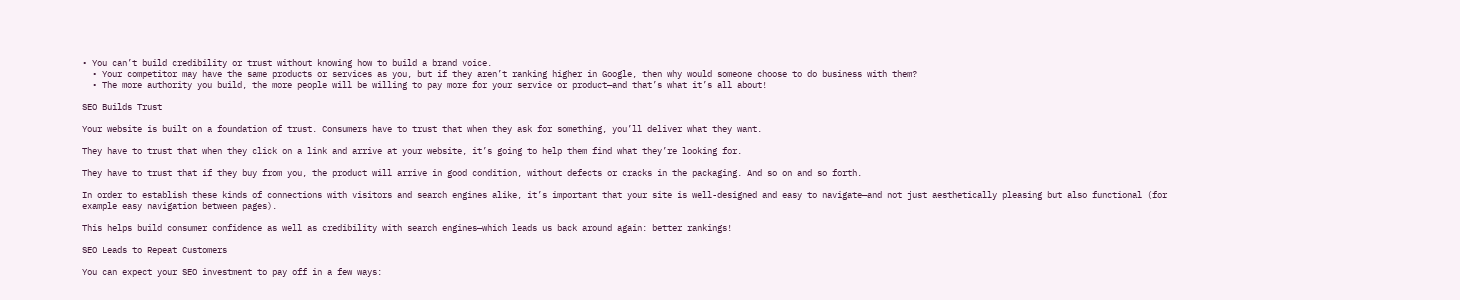• You can’t build credibility or trust without knowing how to build a brand voice.
  • Your competitor may have the same products or services as you, but if they aren’t ranking higher in Google, then why would someone choose to do business with them?
  • The more authority you build, the more people will be willing to pay more for your service or product—and that’s what it’s all about!

SEO Builds Trust

Your website is built on a foundation of trust. Consumers have to trust that when they ask for something, you’ll deliver what they want.

They have to trust that when they click on a link and arrive at your website, it’s going to help them find what they’re looking for.

They have to trust that if they buy from you, the product will arrive in good condition, without defects or cracks in the packaging. And so on and so forth.

In order to establish these kinds of connections with visitors and search engines alike, it’s important that your site is well-designed and easy to navigate—and not just aesthetically pleasing but also functional (for example easy navigation between pages).

This helps build consumer confidence as well as credibility with search engines—which leads us back around again: better rankings!

SEO Leads to Repeat Customers

You can expect your SEO investment to pay off in a few ways: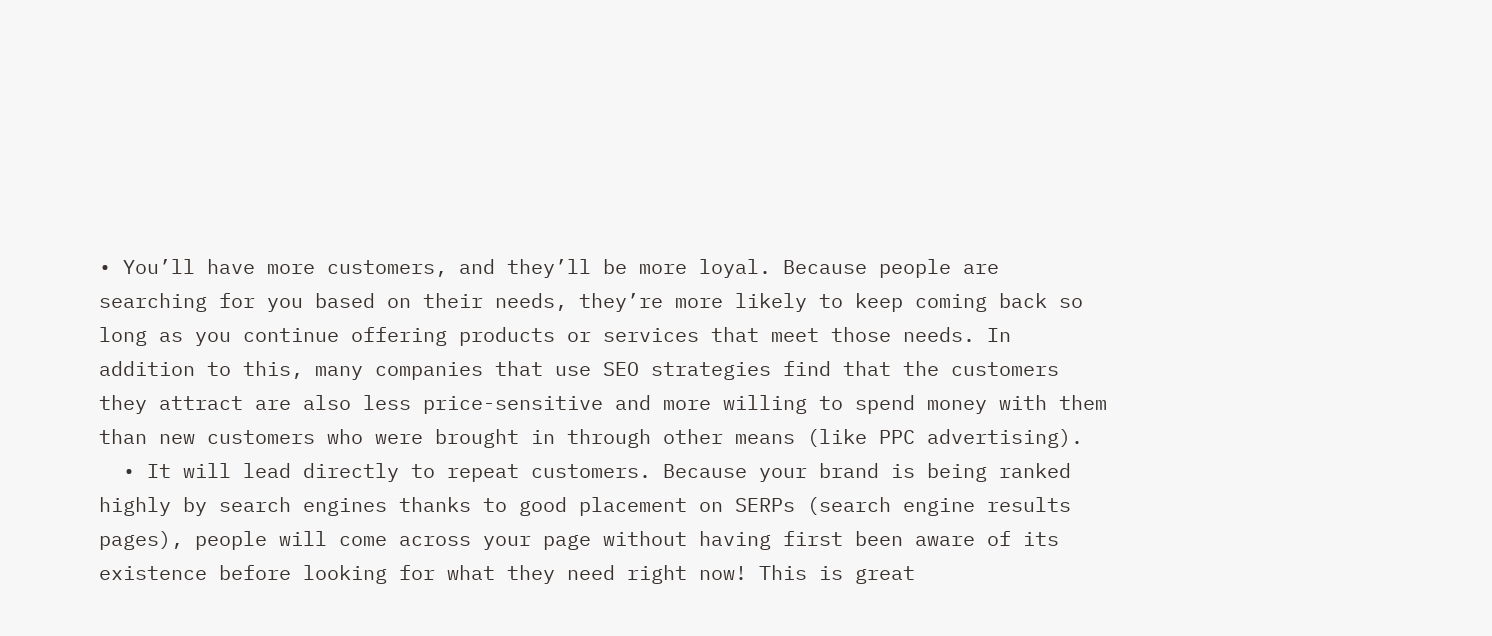• You’ll have more customers, and they’ll be more loyal. Because people are searching for you based on their needs, they’re more likely to keep coming back so long as you continue offering products or services that meet those needs. In addition to this, many companies that use SEO strategies find that the customers they attract are also less price-sensitive and more willing to spend money with them than new customers who were brought in through other means (like PPC advertising).
  • It will lead directly to repeat customers. Because your brand is being ranked highly by search engines thanks to good placement on SERPs (search engine results pages), people will come across your page without having first been aware of its existence before looking for what they need right now! This is great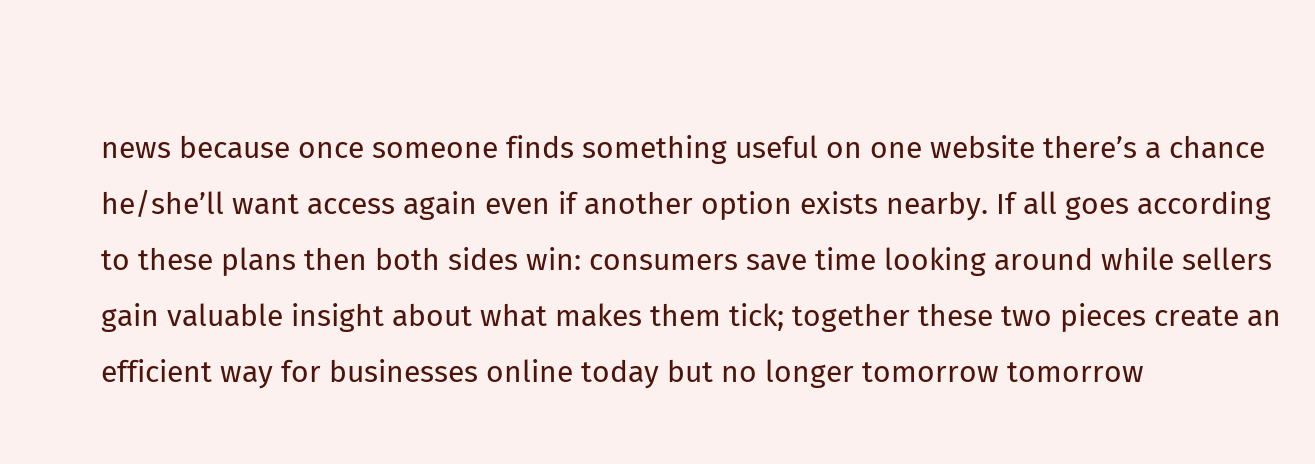news because once someone finds something useful on one website there’s a chance he/she’ll want access again even if another option exists nearby. If all goes according to these plans then both sides win: consumers save time looking around while sellers gain valuable insight about what makes them tick; together these two pieces create an efficient way for businesses online today but no longer tomorrow tomorrow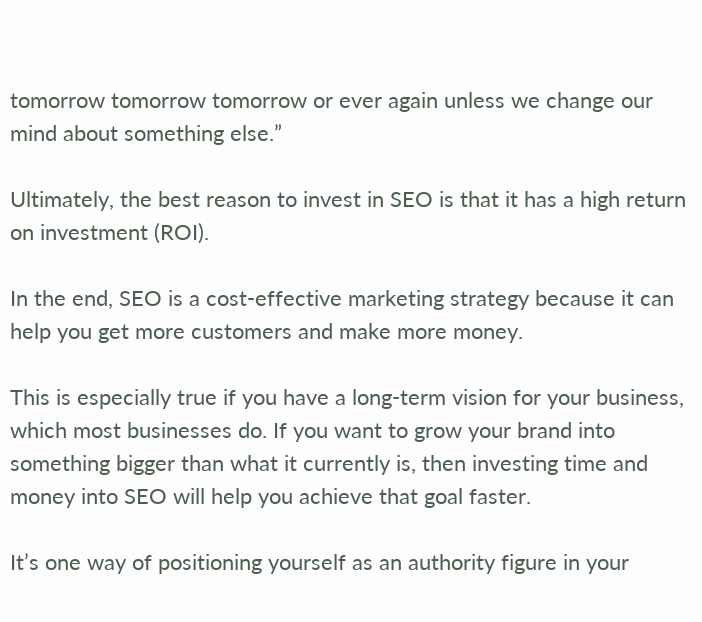tomorrow tomorrow tomorrow or ever again unless we change our mind about something else.”

Ultimately, the best reason to invest in SEO is that it has a high return on investment (ROI).

In the end, SEO is a cost-effective marketing strategy because it can help you get more customers and make more money.

This is especially true if you have a long-term vision for your business, which most businesses do. If you want to grow your brand into something bigger than what it currently is, then investing time and money into SEO will help you achieve that goal faster.

It’s one way of positioning yourself as an authority figure in your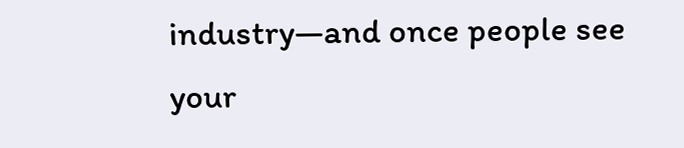industry—and once people see your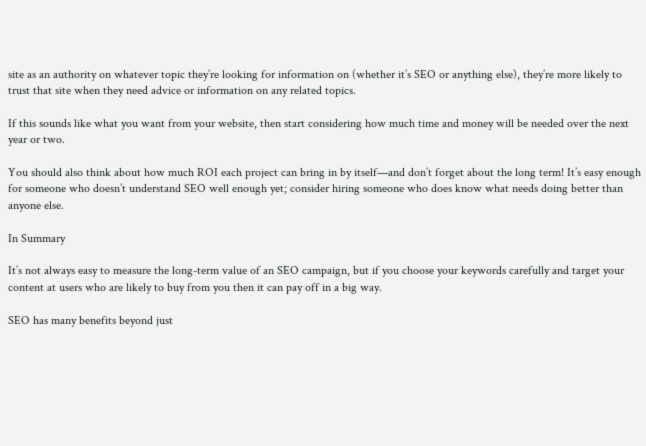site as an authority on whatever topic they’re looking for information on (whether it’s SEO or anything else), they’re more likely to trust that site when they need advice or information on any related topics.

If this sounds like what you want from your website, then start considering how much time and money will be needed over the next year or two.

You should also think about how much ROI each project can bring in by itself—and don’t forget about the long term! It’s easy enough for someone who doesn’t understand SEO well enough yet; consider hiring someone who does know what needs doing better than anyone else.

In Summary

It’s not always easy to measure the long-term value of an SEO campaign, but if you choose your keywords carefully and target your content at users who are likely to buy from you then it can pay off in a big way.

SEO has many benefits beyond just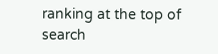ranking at the top of search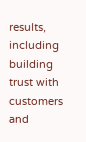results, including building trust with customers and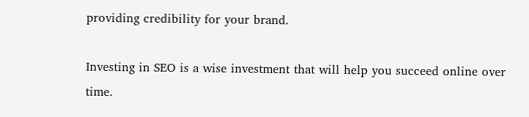providing credibility for your brand.

Investing in SEO is a wise investment that will help you succeed online over time.